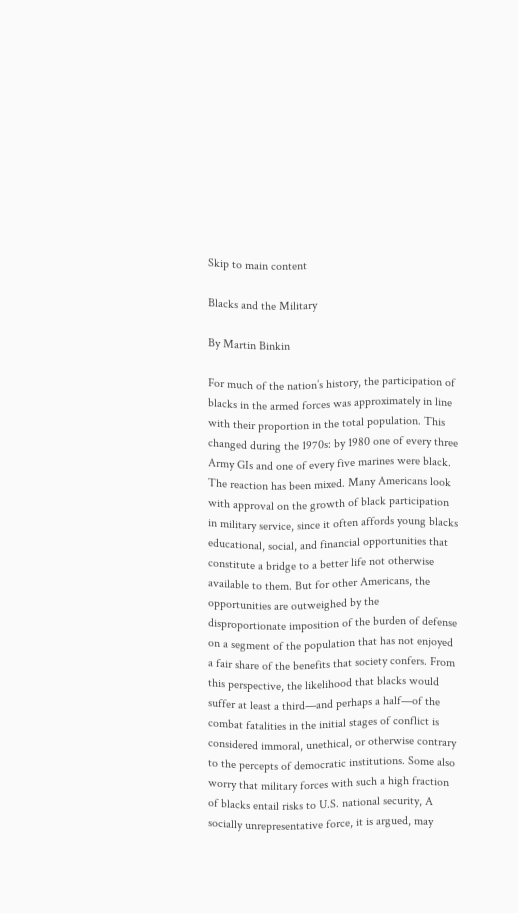Skip to main content

Blacks and the Military

By Martin Binkin

For much of the nation’s history, the participation of blacks in the armed forces was approximately in line with their proportion in the total population. This changed during the 1970s: by 1980 one of every three Army GIs and one of every five marines were black. The reaction has been mixed. Many Americans look with approval on the growth of black participation in military service, since it often affords young blacks educational, social, and financial opportunities that constitute a bridge to a better life not otherwise available to them. But for other Americans, the opportunities are outweighed by the disproportionate imposition of the burden of defense on a segment of the population that has not enjoyed a fair share of the benefits that society confers. From this perspective, the likelihood that blacks would suffer at least a third—and perhaps a half—of the combat fatalities in the initial stages of conflict is considered immoral, unethical, or otherwise contrary to the percepts of democratic institutions. Some also worry that military forces with such a high fraction of blacks entail risks to U.S. national security, A socially unrepresentative force, it is argued, may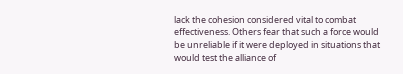lack the cohesion considered vital to combat effectiveness. Others fear that such a force would be unreliable if it were deployed in situations that would test the alliance of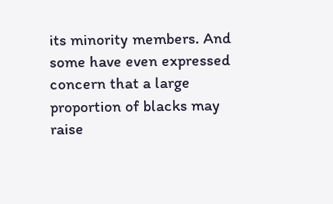its minority members. And some have even expressed concern that a large proportion of blacks may raise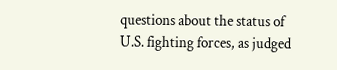questions about the status of U.S. fighting forces, as judged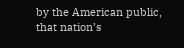by the American public, that nation’s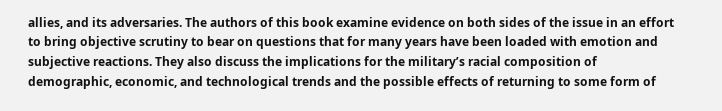allies, and its adversaries. The authors of this book examine evidence on both sides of the issue in an effort to bring objective scrutiny to bear on questions that for many years have been loaded with emotion and subjective reactions. They also discuss the implications for the military’s racial composition of demographic, economic, and technological trends and the possible effects of returning to some form of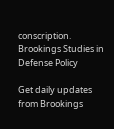conscription. Brookings Studies in Defense Policy

Get daily updates from Brookings